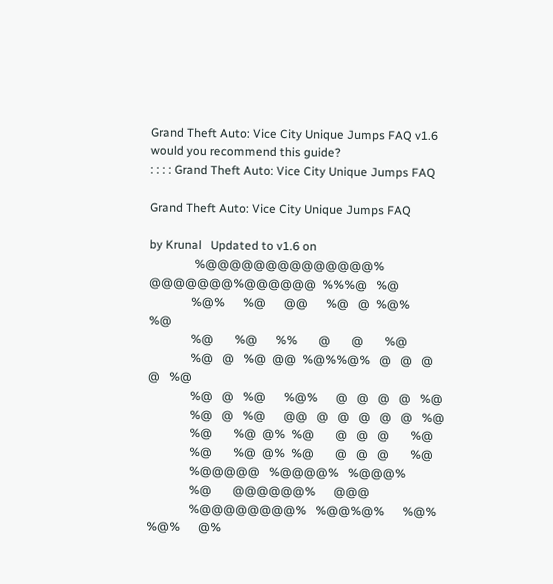Grand Theft Auto: Vice City Unique Jumps FAQ v1.6
would you recommend this guide?
: : : : Grand Theft Auto: Vice City Unique Jumps FAQ

Grand Theft Auto: Vice City Unique Jumps FAQ

by Krunal   Updated to v1.6 on
               %@@@@@@@@@@@@@@%  @@@@@@@%@@@@@@  %%%@   %@
              %@%      %@      @@      %@   @  %@%      %@
              %@       %@      %%       @       @       %@
              %@   @   %@  @@  %@%%@%   @   @   @   @   %@
              %@   @   %@      %@%      @   @   @   @   %@
              %@   @   %@      @@   @   @   @   @   @   %@
              %@       %@  @%  %@       @   @   @       %@
              %@       %@  @%  %@       @   @   @       %@
              %@@@@@   %@@@@%   %@@@%
              %@       @@@@@@%      @@@
              %@@@@@@@@%   %@@%@%      %@%     %@%      @%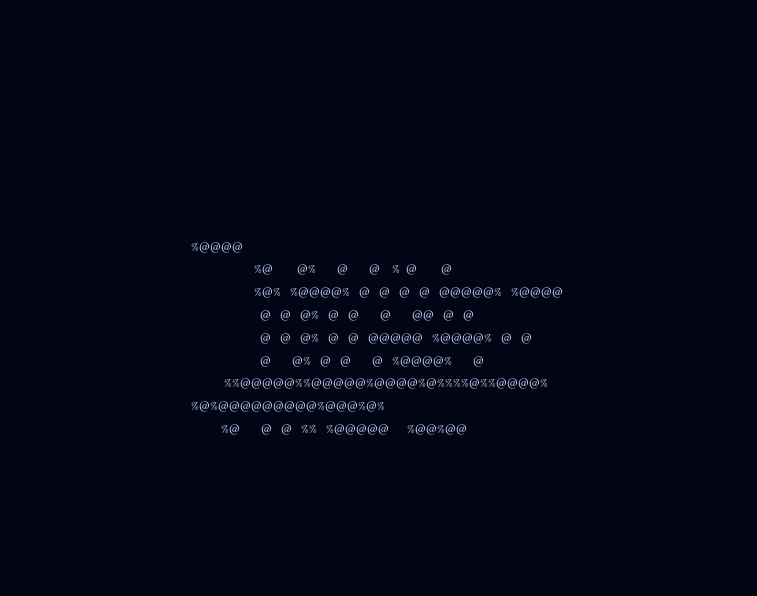%@@@@
                     %@        @%       @       @    %  @        @
                     %@%   %@@@@%   @   @   @   @   @@@@@%   %@@@@
                       @   @   @%   @   @       @       @@   @   @
                       @   @   @%   @   @   @@@@@   %@@@@%   @   @
                       @       @%   @   @       @   %@@@@%       @
           %%@@@@@%%@@@@@%@@@@%@%%%%@%%@@@@%   %@%@@@@@@@@@%@@@%@%
          %@       @   @   %%   %@@@@@      %@@%@@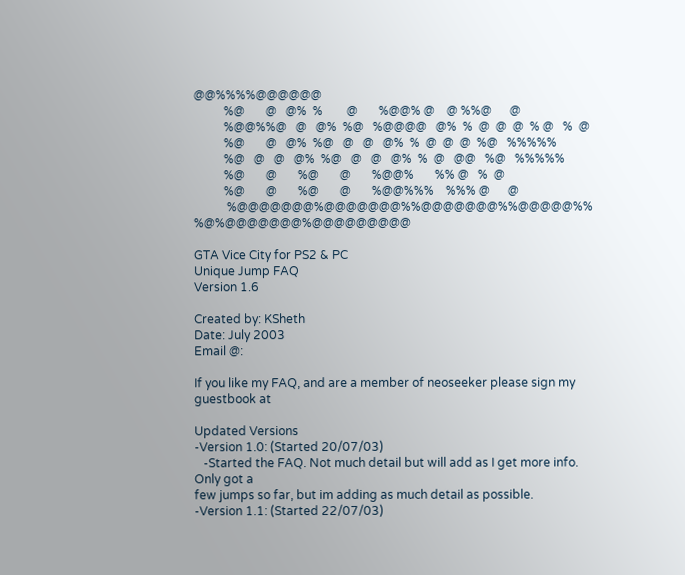@@%%%%@@@@@@
          %@       @   @%  %        @       %@@% @    @ %%@      @
          %@@%%@   @   @%  %@   %@@@@   @%  %  @  @  @  % @   %  @
          %@       @   @%  %@   @   @   @%  %  @  @  @  %@   %%%%%
          %@   @   @   @%  %@   @   @   @%  %  @   @@   %@   %%%%%
          %@       @       %@       @       %@@%       %% @   %  @
          %@       @       %@       @       %@@%%%    %%% @      @
           %@@@@@@@%@@@@@@@%%@@@@@@@%%@@@@@%% %@%@@@@@@@%@@@@@@@@@

GTA Vice City for PS2 & PC
Unique Jump FAQ
Version 1.6

Created by: KSheth
Date: July 2003
Email @:

If you like my FAQ, and are a member of neoseeker please sign my guestbook at

Updated Versions
-Version 1.0: (Started 20/07/03)
   -Started the FAQ. Not much detail but will add as I get more info. Only got a
few jumps so far, but im adding as much detail as possible.
-Version 1.1: (Started 22/07/03)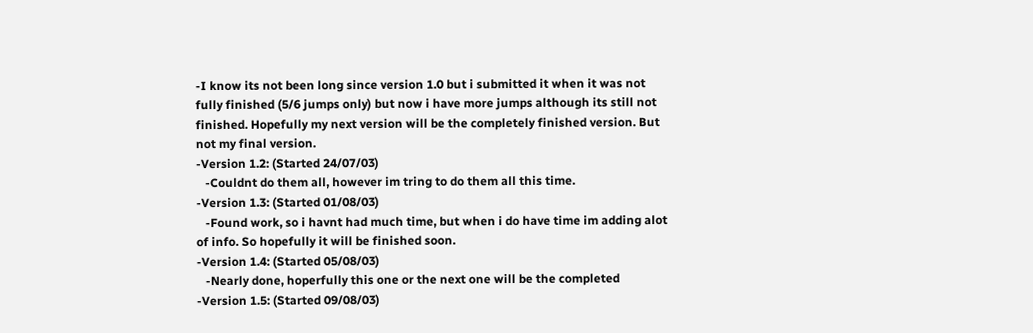-I know its not been long since version 1.0 but i submitted it when it was not
fully finished (5/6 jumps only) but now i have more jumps although its still not
finished. Hopefully my next version will be the completely finished version. But
not my final version.
-Version 1.2: (Started 24/07/03)
   -Couldnt do them all, however im tring to do them all this time.
-Version 1.3: (Started 01/08/03)
   -Found work, so i havnt had much time, but when i do have time im adding alot
of info. So hopefully it will be finished soon.
-Version 1.4: (Started 05/08/03)
   -Nearly done, hoperfully this one or the next one will be the completed
-Version 1.5: (Started 09/08/03)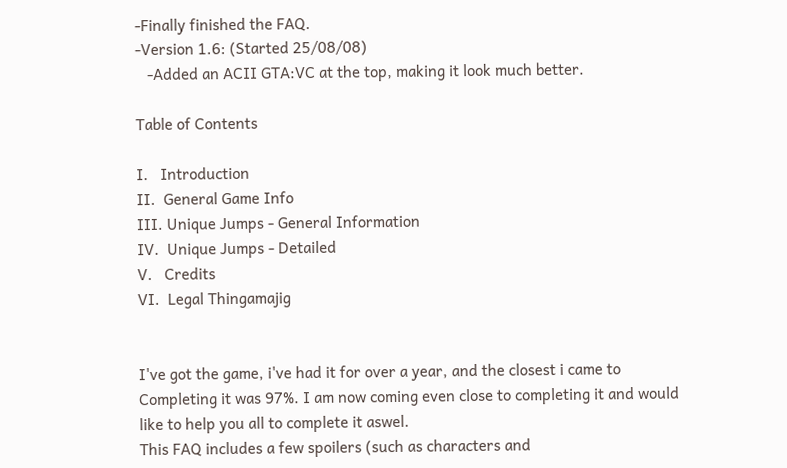-Finally finished the FAQ.
-Version 1.6: (Started 25/08/08)
   -Added an ACII GTA:VC at the top, making it look much better.

Table of Contents

I.   Introduction
II.  General Game Info
III. Unique Jumps - General Information
IV.  Unique Jumps - Detailed
V.   Credits
VI.  Legal Thingamajig


I've got the game, i've had it for over a year, and the closest i came to
Completing it was 97%. I am now coming even close to completing it and would
like to help you all to complete it aswel.
This FAQ includes a few spoilers (such as characters and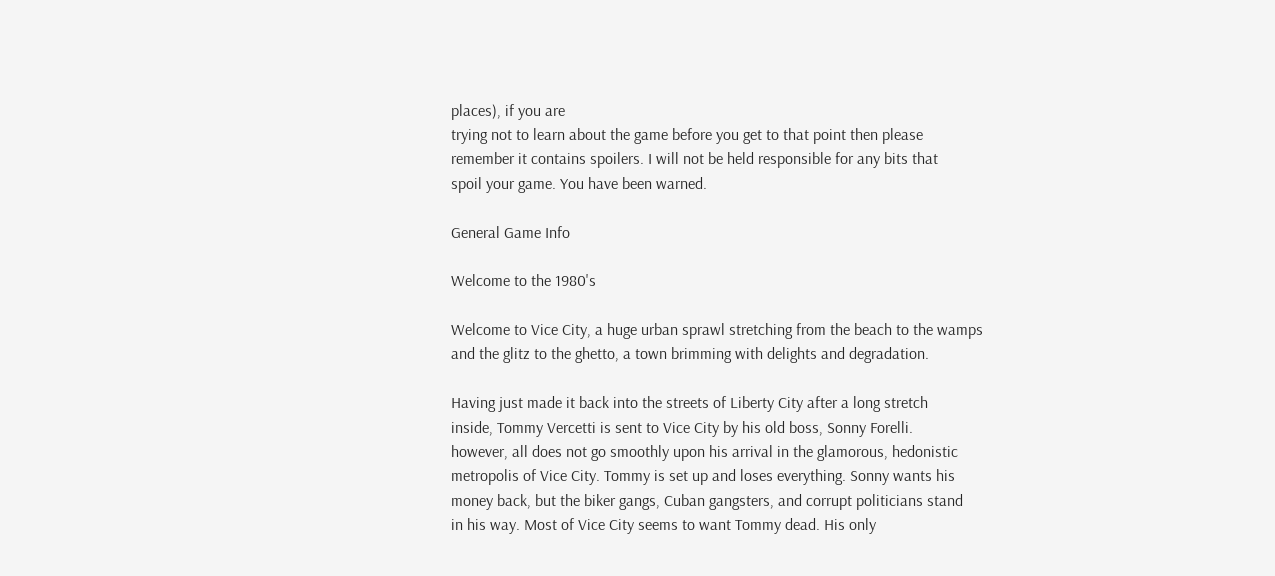places), if you are
trying not to learn about the game before you get to that point then please
remember it contains spoilers. I will not be held responsible for any bits that
spoil your game. You have been warned.

General Game Info

Welcome to the 1980's

Welcome to Vice City, a huge urban sprawl stretching from the beach to the wamps
and the glitz to the ghetto, a town brimming with delights and degradation.

Having just made it back into the streets of Liberty City after a long stretch
inside, Tommy Vercetti is sent to Vice City by his old boss, Sonny Forelli.
however, all does not go smoothly upon his arrival in the glamorous, hedonistic
metropolis of Vice City. Tommy is set up and loses everything. Sonny wants his
money back, but the biker gangs, Cuban gangsters, and corrupt politicians stand
in his way. Most of Vice City seems to want Tommy dead. His only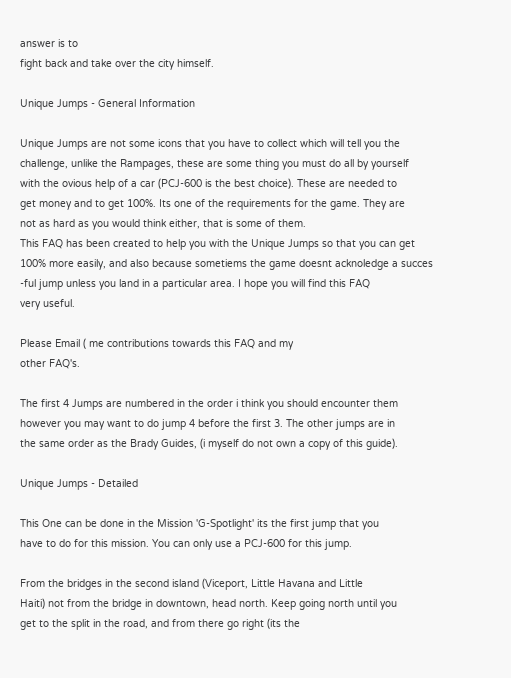answer is to
fight back and take over the city himself.

Unique Jumps - General Information

Unique Jumps are not some icons that you have to collect which will tell you the
challenge, unlike the Rampages, these are some thing you must do all by yourself
with the ovious help of a car (PCJ-600 is the best choice). These are needed to
get money and to get 100%. Its one of the requirements for the game. They are
not as hard as you would think either, that is some of them.
This FAQ has been created to help you with the Unique Jumps so that you can get
100% more easily, and also because sometiems the game doesnt acknoledge a succes
-ful jump unless you land in a particular area. I hope you will find this FAQ
very useful.

Please Email ( me contributions towards this FAQ and my
other FAQ's.

The first 4 Jumps are numbered in the order i think you should encounter them
however you may want to do jump 4 before the first 3. The other jumps are in
the same order as the Brady Guides, (i myself do not own a copy of this guide).

Unique Jumps - Detailed

This One can be done in the Mission 'G-Spotlight' its the first jump that you
have to do for this mission. You can only use a PCJ-600 for this jump.

From the bridges in the second island (Viceport, Little Havana and Little
Haiti) not from the bridge in downtown, head north. Keep going north until you
get to the split in the road, and from there go right (its the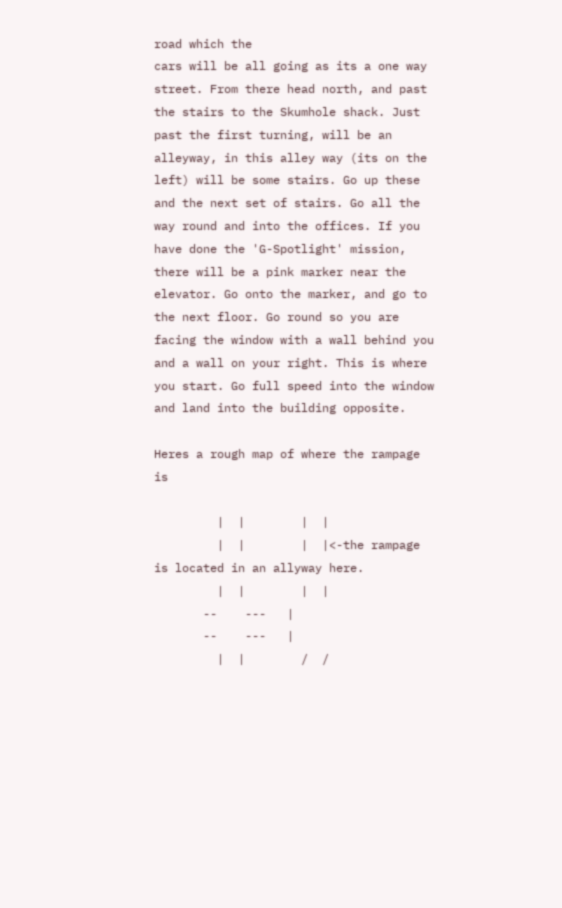road which the
cars will be all going as its a one way street. From there head north, and past
the stairs to the Skumhole shack. Just past the first turning, will be an
alleyway, in this alley way (its on the left) will be some stairs. Go up these
and the next set of stairs. Go all the way round and into the offices. If you
have done the 'G-Spotlight' mission, there will be a pink marker near the
elevator. Go onto the marker, and go to the next floor. Go round so you are
facing the window with a wall behind you and a wall on your right. This is where
you start. Go full speed into the window and land into the building opposite.

Heres a rough map of where the rampage is

         |  |        |  |
         |  |        |  |<-the rampage is located in an allyway here.
         |  |        |  |
       --    ---   |
       --    ---   |
         |  |        /  /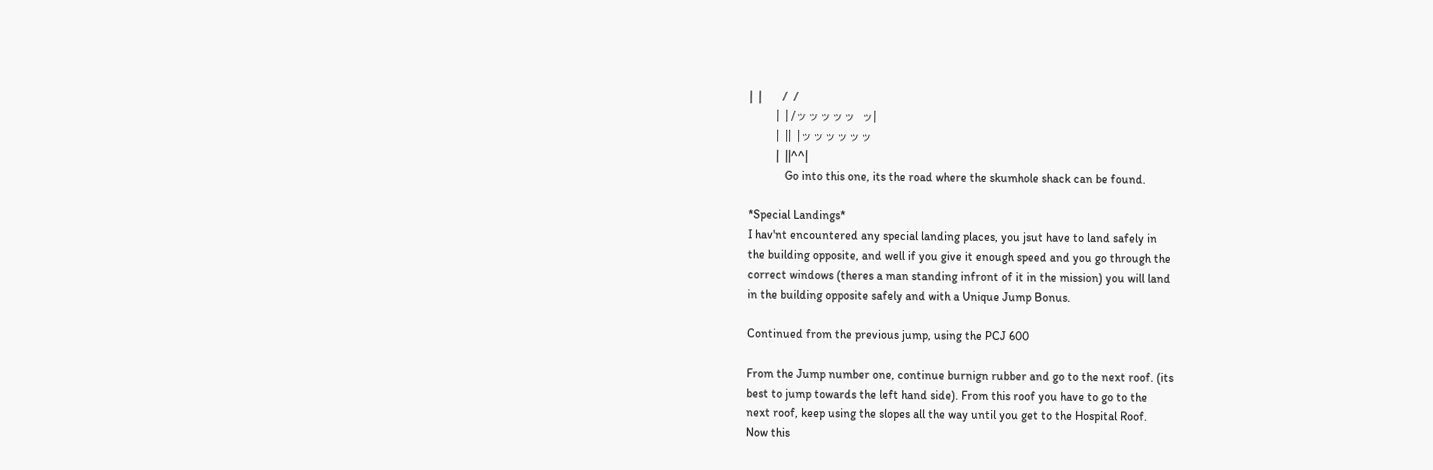|  |       /  /
         |  | /ッッッッッ  ッ|
         |  ||  |ッッッッッッ
         |  ||^^|
            Go into this one, its the road where the skumhole shack can be found.

*Special Landings*
I hav'nt encountered any special landing places, you jsut have to land safely in
the building opposite, and well if you give it enough speed and you go through the
correct windows (theres a man standing infront of it in the mission) you will land
in the building opposite safely and with a Unique Jump Bonus.

Continued from the previous jump, using the PCJ 600

From the Jump number one, continue burnign rubber and go to the next roof. (its
best to jump towards the left hand side). From this roof you have to go to the
next roof, keep using the slopes all the way until you get to the Hospital Roof.
Now this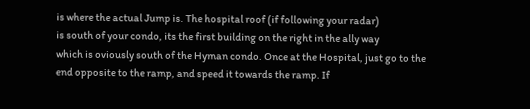is where the actual Jump is. The hospital roof (if following your radar)
is south of your condo, its the first building on the right in the ally way
which is oviously south of the Hyman condo. Once at the Hospital, just go to the
end opposite to the ramp, and speed it towards the ramp. If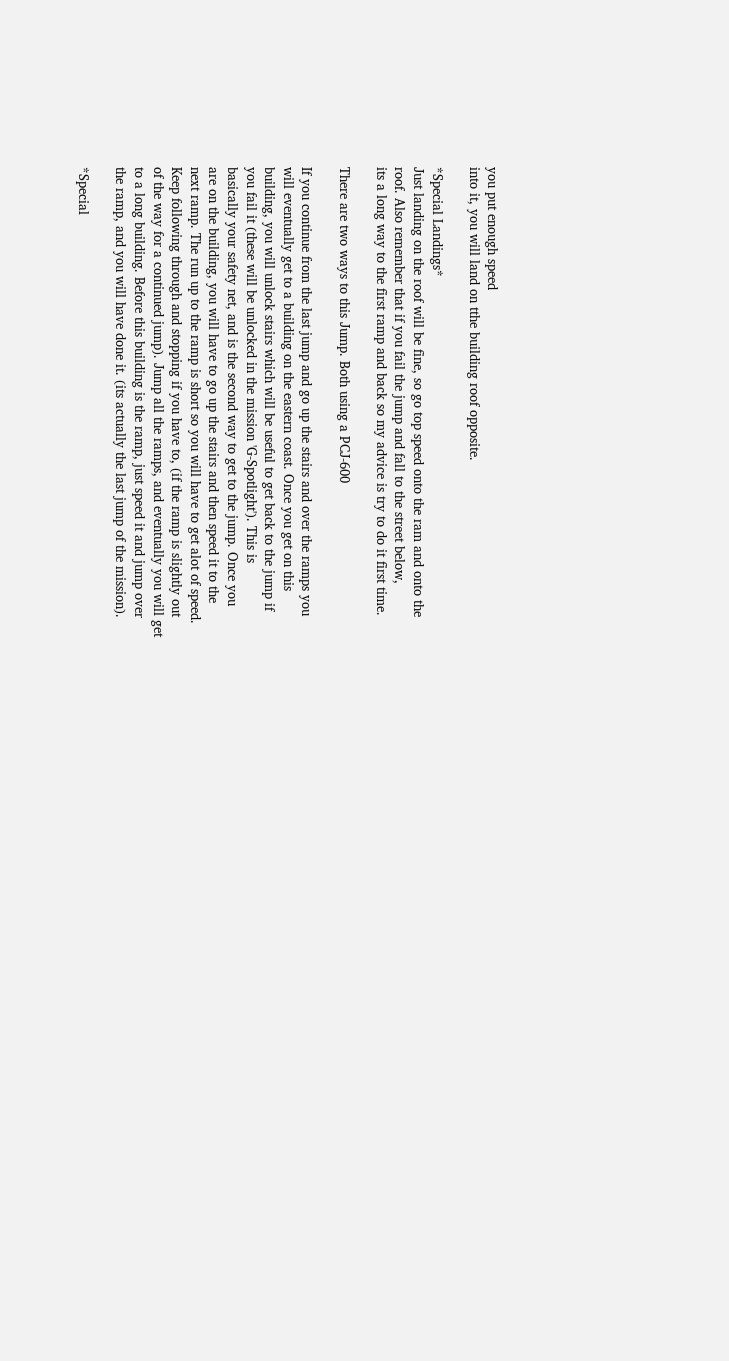you put enough speed
into it, you will land on tthe building roof opposite.

*Special Landings*
Just landing on the roof will be fine, so go top speed onto the ram and onto the
roof. Also remember that if you fail the jump and fall to the street below,
its a long way to the first ramp and back so my advice is try to do it first time.

There are two ways to this Jump. Both using a PCJ-600

If you continue from the last jump and go up the stairs and over the ramps you
will eventually get to a building on the eastern coast. Once you get on this
building, you will unlock stairs which will be useful to get back to the jump if
you fail it (these will be unlocked in the mission 'G-Spotlight'). This is
basically your safety net, and is the second way to get to the jump. Once you
are on the building, you will have to go up the stairs and then speed it to the
next ramp. The run up to the ramp is short so you will have to get alot of speed.
Keep following through and stopping if you have to, (if the ramp is slightly out
of the way for a continued jump). Jump all the ramps, and eventually you will get
to a long building. Before this building is the ramp, just speed it and jump over
the ramp, and you will have done it. (its actually the last jump of the mission).

*Special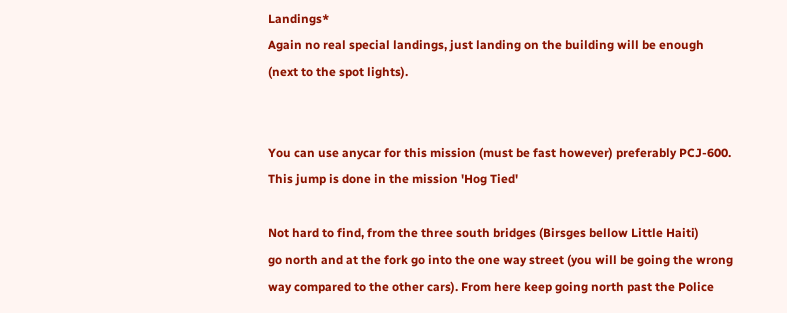Landings*
Again no real special landings, just landing on the building will be enough
(next to the spot lights).


You can use anycar for this mission (must be fast however) preferably PCJ-600.
This jump is done in the mission 'Hog Tied'

Not hard to find, from the three south bridges (Birsges bellow Little Haiti)
go north and at the fork go into the one way street (you will be going the wrong
way compared to the other cars). From here keep going north past the Police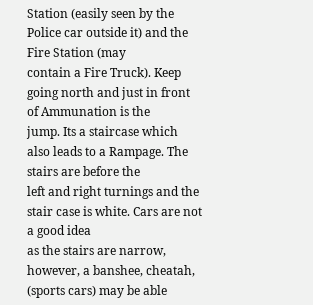Station (easily seen by the Police car outside it) and the Fire Station (may
contain a Fire Truck). Keep going north and just in front of Ammunation is the
jump. Its a staircase which also leads to a Rampage. The stairs are before the
left and right turnings and the stair case is white. Cars are not a good idea
as the stairs are narrow, however, a banshee, cheatah, (sports cars) may be able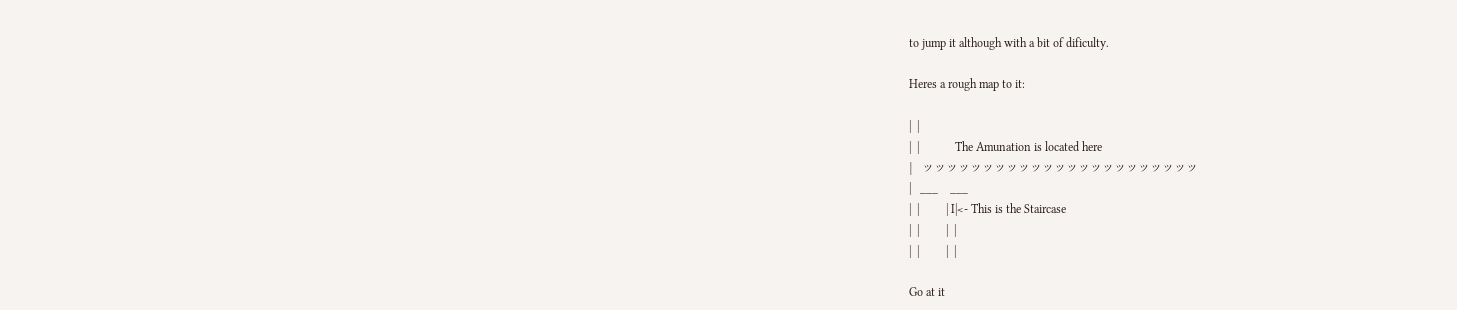to jump it although with a bit of dificulty.

Heres a rough map to it:

|  |
|  |            The Amunation is located here
|   ッッッッッッッッッッッッッッッッッッッッッッッ
|   ___    ___
|  |         | I|<- This is the Staircase
|  |         |  |
|  |         |  |

Go at it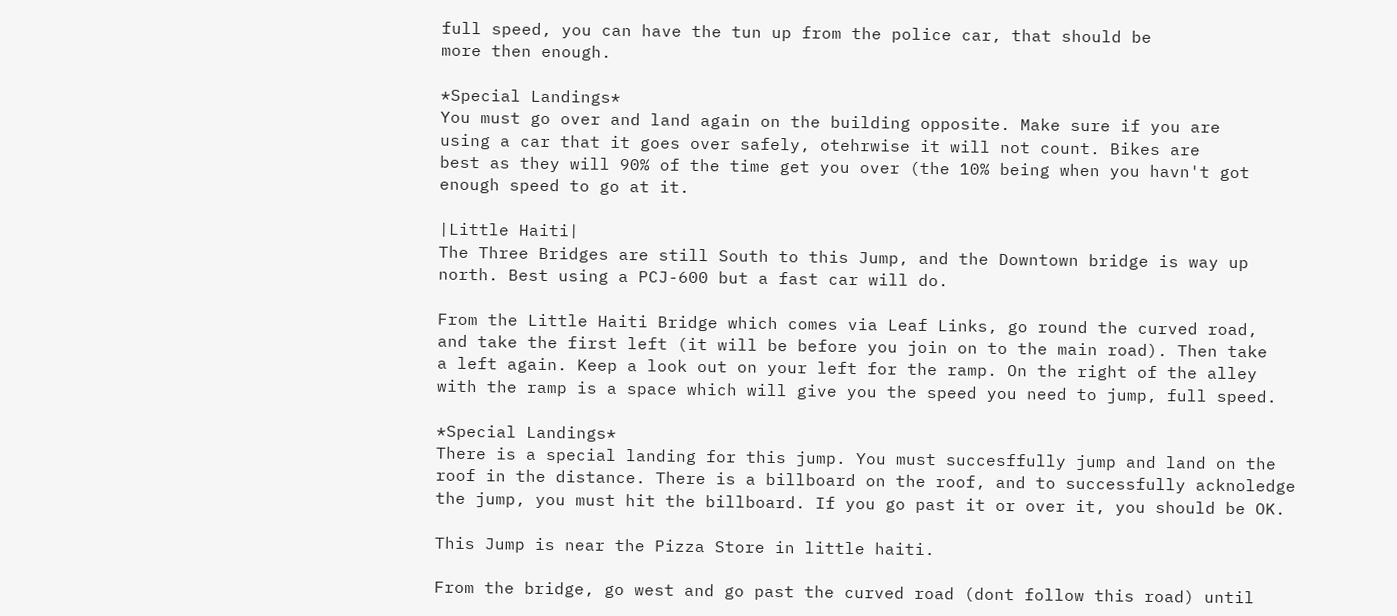full speed, you can have the tun up from the police car, that should be
more then enough.

*Special Landings*
You must go over and land again on the building opposite. Make sure if you are
using a car that it goes over safely, otehrwise it will not count. Bikes are
best as they will 90% of the time get you over (the 10% being when you havn't got
enough speed to go at it.

|Little Haiti|
The Three Bridges are still South to this Jump, and the Downtown bridge is way up
north. Best using a PCJ-600 but a fast car will do.

From the Little Haiti Bridge which comes via Leaf Links, go round the curved road,
and take the first left (it will be before you join on to the main road). Then take
a left again. Keep a look out on your left for the ramp. On the right of the alley
with the ramp is a space which will give you the speed you need to jump, full speed.

*Special Landings*
There is a special landing for this jump. You must succesffully jump and land on the
roof in the distance. There is a billboard on the roof, and to successfully acknoledge
the jump, you must hit the billboard. If you go past it or over it, you should be OK.

This Jump is near the Pizza Store in little haiti.

From the bridge, go west and go past the curved road (dont follow this road) until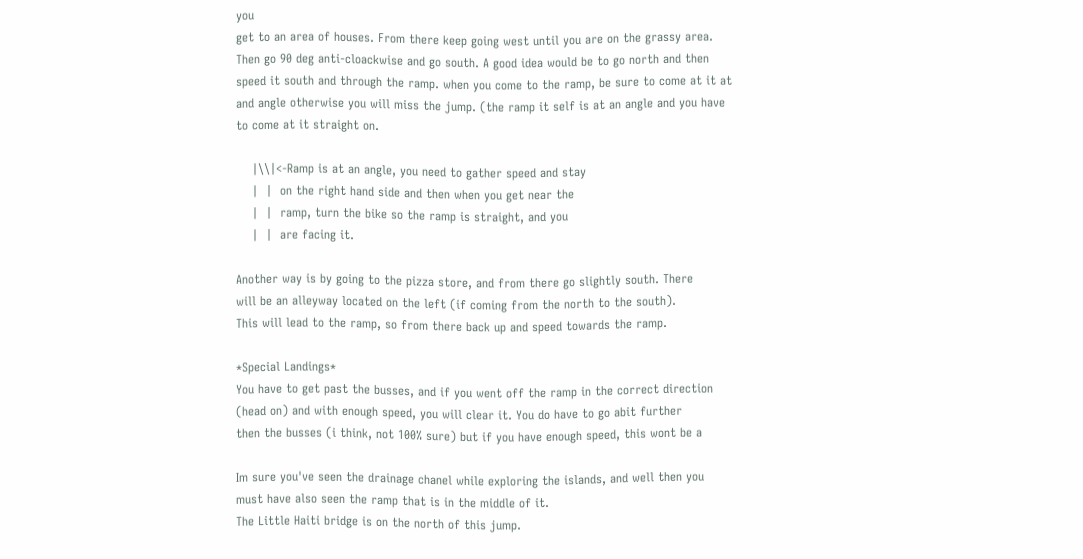you
get to an area of houses. From there keep going west until you are on the grassy area.
Then go 90 deg anti-cloackwise and go south. A good idea would be to go north and then
speed it south and through the ramp. when you come to the ramp, be sure to come at it at
and angle otherwise you will miss the jump. (the ramp it self is at an angle and you have
to come at it straight on.

    |\\|<-Ramp is at an angle, you need to gather speed and stay
    |  |  on the right hand side and then when you get near the
    |  |  ramp, turn the bike so the ramp is straight, and you
    |  |  are facing it.

Another way is by going to the pizza store, and from there go slightly south. There
will be an alleyway located on the left (if coming from the north to the south).
This will lead to the ramp, so from there back up and speed towards the ramp.

*Special Landings*
You have to get past the busses, and if you went off the ramp in the correct direction
(head on) and with enough speed, you will clear it. You do have to go abit further
then the busses (i think, not 100% sure) but if you have enough speed, this wont be a

Im sure you've seen the drainage chanel while exploring the islands, and well then you
must have also seen the ramp that is in the middle of it.
The Little Haiti bridge is on the north of this jump.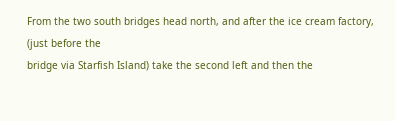From the two south bridges head north, and after the ice cream factory, (just before the
bridge via Starfish Island) take the second left and then the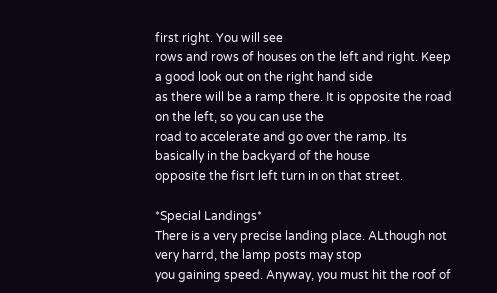first right. You will see
rows and rows of houses on the left and right. Keep a good look out on the right hand side
as there will be a ramp there. It is opposite the road on the left, so you can use the
road to accelerate and go over the ramp. Its basically in the backyard of the house
opposite the fisrt left turn in on that street.

*Special Landings*
There is a very precise landing place. ALthough not very harrd, the lamp posts may stop
you gaining speed. Anyway, you must hit the roof of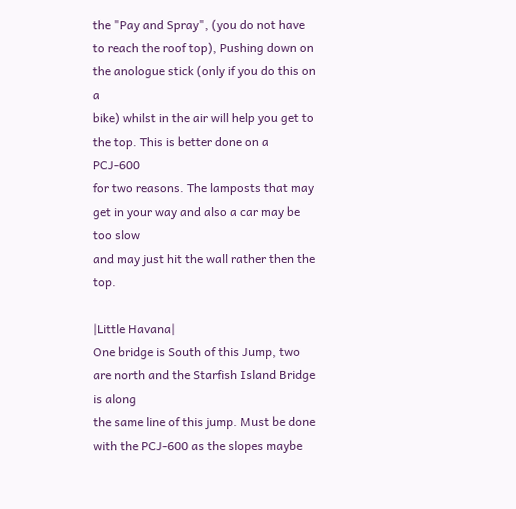the "Pay and Spray", (you do not have
to reach the roof top), Pushing down on the anologue stick (only if you do this on a
bike) whilst in the air will help you get to the top. This is better done on a PCJ-600
for two reasons. The lamposts that may get in your way and also a car may be too slow
and may just hit the wall rather then the top.

|Little Havana|
One bridge is South of this Jump, two are north and the Starfish Island Bridge is along
the same line of this jump. Must be done with the PCJ-600 as the slopes maybe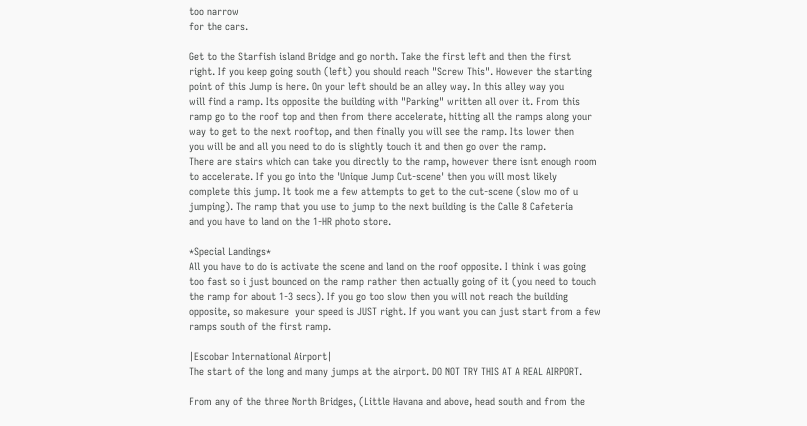too narrow
for the cars.

Get to the Starfish island Bridge and go north. Take the first left and then the first
right. If you keep going south (left) you should reach "Screw This". However the starting
point of this Jump is here. On your left should be an alley way. In this alley way you
will find a ramp. Its opposite the building with "Parking" written all over it. From this
ramp go to the roof top and then from there accelerate, hitting all the ramps along your
way to get to the next rooftop, and then finally you will see the ramp. Its lower then
you will be and all you need to do is slightly touch it and then go over the ramp.
There are stairs which can take you directly to the ramp, however there isnt enough room
to accelerate. If you go into the 'Unique Jump Cut-scene' then you will most likely
complete this jump. It took me a few attempts to get to the cut-scene (slow mo of u
jumping). The ramp that you use to jump to the next building is the Calle 8 Cafeteria
and you have to land on the 1-HR photo store.

*Special Landings*
All you have to do is activate the scene and land on the roof opposite. I think i was going
too fast so i just bounced on the ramp rather then actually going of it (you need to touch
the ramp for about 1-3 secs). If you go too slow then you will not reach the building
opposite, so makesure  your speed is JUST right. If you want you can just start from a few
ramps south of the first ramp.

|Escobar International Airport|
The start of the long and many jumps at the airport. DO NOT TRY THIS AT A REAL AIRPORT.

From any of the three North Bridges, (Little Havana and above, head south and from the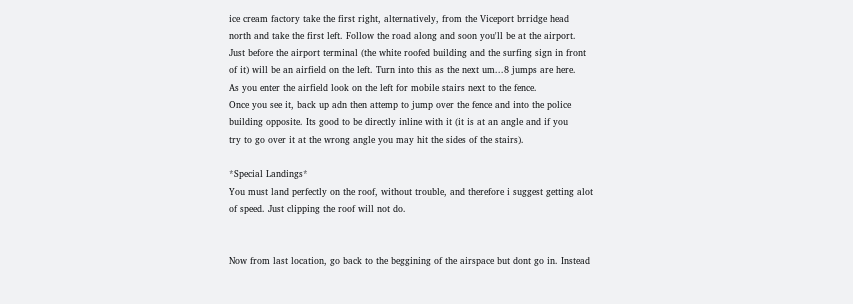ice cream factory take the first right, alternatively, from the Viceport brridge head
north and take the first left. Follow the road along and soon you'll be at the airport.
Just before the airport terminal (the white roofed building and the surfing sign in front
of it) will be an airfield on the left. Turn into this as the next um...8 jumps are here.
As you enter the airfield look on the left for mobile stairs next to the fence.
Once you see it, back up adn then attemp to jump over the fence and into the police
building opposite. Its good to be directly inline with it (it is at an angle and if you
try to go over it at the wrong angle you may hit the sides of the stairs).

*Special Landings*
You must land perfectly on the roof, without trouble, and therefore i suggest getting alot
of speed. Just clipping the roof will not do.


Now from last location, go back to the beggining of the airspace but dont go in. Instead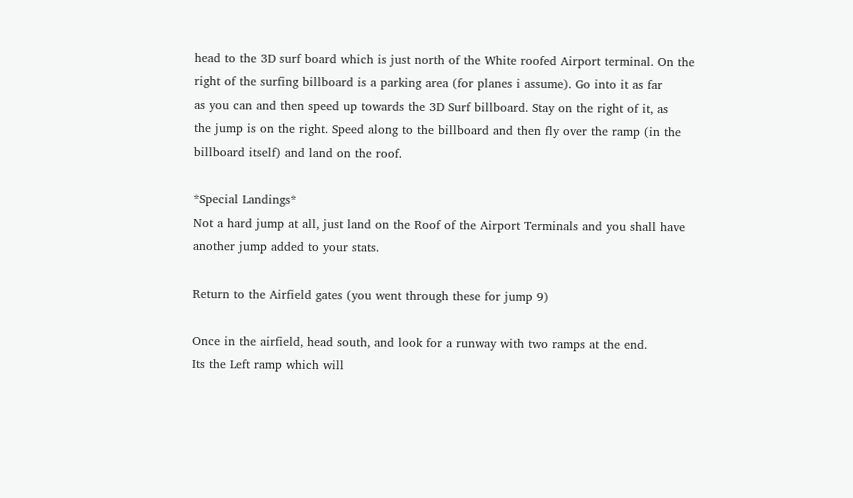head to the 3D surf board which is just north of the White roofed Airport terminal. On the
right of the surfing billboard is a parking area (for planes i assume). Go into it as far
as you can and then speed up towards the 3D Surf billboard. Stay on the right of it, as
the jump is on the right. Speed along to the billboard and then fly over the ramp (in the
billboard itself) and land on the roof.

*Special Landings*
Not a hard jump at all, just land on the Roof of the Airport Terminals and you shall have
another jump added to your stats.

Return to the Airfield gates (you went through these for jump 9)

Once in the airfield, head south, and look for a runway with two ramps at the end.
Its the Left ramp which will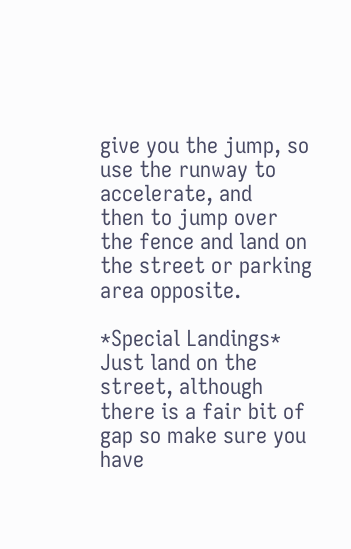give you the jump, so use the runway to accelerate, and
then to jump over the fence and land on the street or parking area opposite.

*Special Landings*
Just land on the street, although there is a fair bit of gap so make sure you have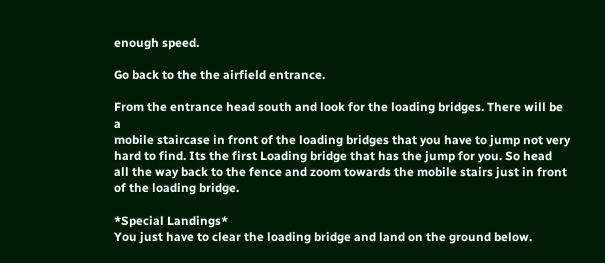enough speed.

Go back to the the airfield entrance.

From the entrance head south and look for the loading bridges. There will be a
mobile staircase in front of the loading bridges that you have to jump not very
hard to find. Its the first Loading bridge that has the jump for you. So head
all the way back to the fence and zoom towards the mobile stairs just in front
of the loading bridge.

*Special Landings*
You just have to clear the loading bridge and land on the ground below.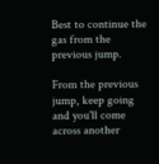Best to continue the gas from the previous jump.

From the previous jump, keep going and you'll come across another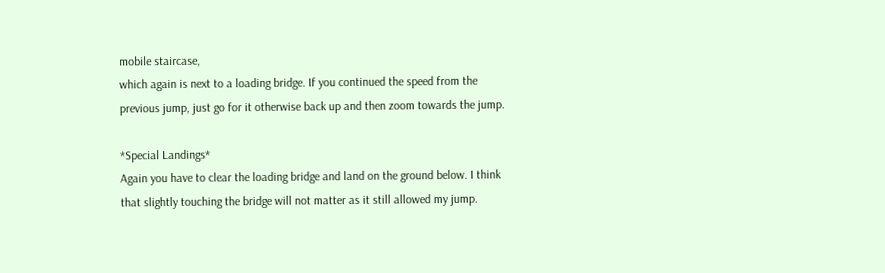mobile staircase,
which again is next to a loading bridge. If you continued the speed from the
previous jump, just go for it otherwise back up and then zoom towards the jump.

*Special Landings*
Again you have to clear the loading bridge and land on the ground below. I think
that slightly touching the bridge will not matter as it still allowed my jump.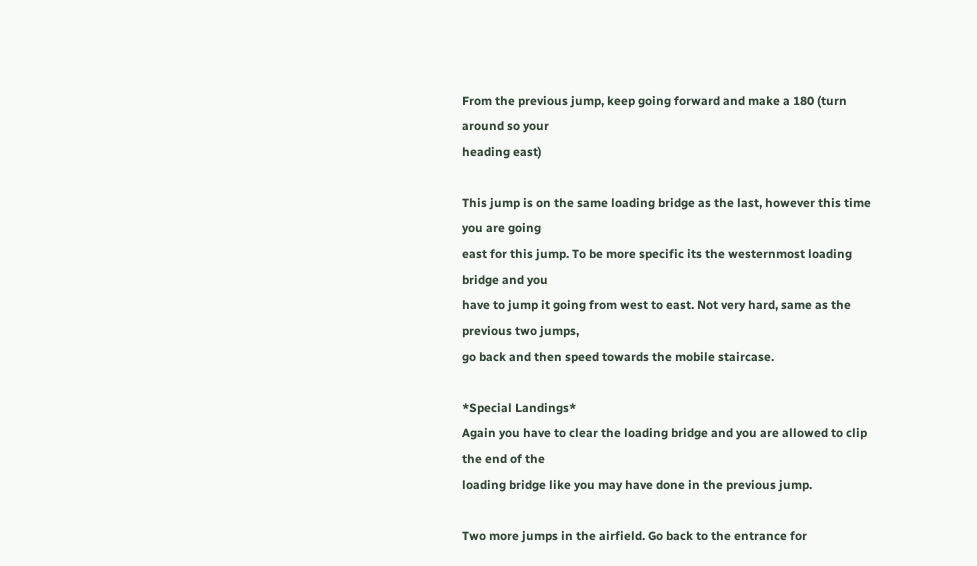From the previous jump, keep going forward and make a 180 (turn around so your
heading east)

This jump is on the same loading bridge as the last, however this time you are going
east for this jump. To be more specific its the westernmost loading bridge and you
have to jump it going from west to east. Not very hard, same as the previous two jumps,
go back and then speed towards the mobile staircase.

*Special Landings*
Again you have to clear the loading bridge and you are allowed to clip the end of the
loading bridge like you may have done in the previous jump.

Two more jumps in the airfield. Go back to the entrance for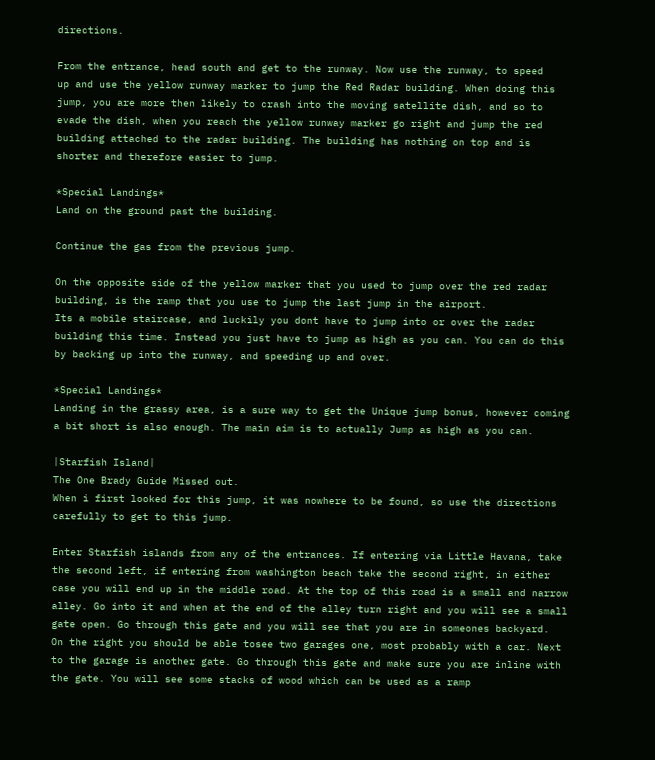directions.

From the entrance, head south and get to the runway. Now use the runway, to speed
up and use the yellow runway marker to jump the Red Radar building. When doing this
jump, you are more then likely to crash into the moving satellite dish, and so to
evade the dish, when you reach the yellow runway marker go right and jump the red
building attached to the radar building. The building has nothing on top and is
shorter and therefore easier to jump.

*Special Landings*
Land on the ground past the building.

Continue the gas from the previous jump.

On the opposite side of the yellow marker that you used to jump over the red radar
building, is the ramp that you use to jump the last jump in the airport.
Its a mobile staircase, and luckily you dont have to jump into or over the radar
building this time. Instead you just have to jump as high as you can. You can do this
by backing up into the runway, and speeding up and over.

*Special Landings*
Landing in the grassy area, is a sure way to get the Unique jump bonus, however coming
a bit short is also enough. The main aim is to actually Jump as high as you can.

|Starfish Island|
The One Brady Guide Missed out.
When i first looked for this jump, it was nowhere to be found, so use the directions
carefully to get to this jump.

Enter Starfish islands from any of the entrances. If entering via Little Havana, take
the second left, if entering from washington beach take the second right, in either
case you will end up in the middle road. At the top of this road is a small and narrow
alley. Go into it and when at the end of the alley turn right and you will see a small
gate open. Go through this gate and you will see that you are in someones backyard.
On the right you should be able tosee two garages one, most probably with a car. Next
to the garage is another gate. Go through this gate and make sure you are inline with
the gate. You will see some stacks of wood which can be used as a ramp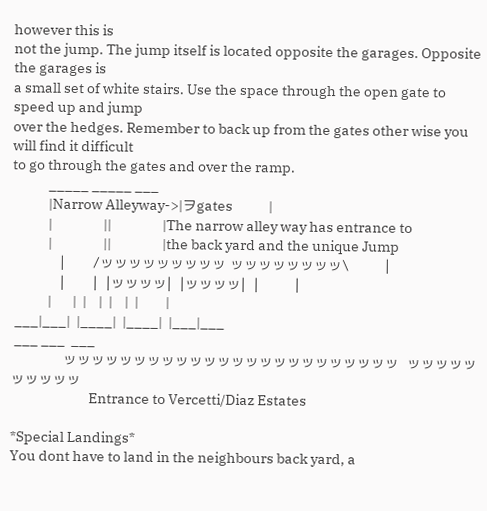however this is
not the jump. The jump itself is located opposite the garages. Opposite the garages is
a small set of white stairs. Use the space through the open gate to speed up and jump
over the hedges. Remember to back up from the gates other wise you will find it difficult
to go through the gates and over the ramp.
            _____ _____ ___
            |Narrow Alleyway->|ヲgates            |
            |                 ||                 |The narrow alley way has entrance to
            |                 ||                 |the back yard and the unique Jump
            |       /ッッッッッッッッッ ッッッッッッッッ\         |
            |       |  |ッッッッ|  |ッッッッ|  |         |
            |       |  |    |  |    |  |         |
 ___|___|  |____|  |____|  |___|___
 ___ ___  ___
             ッッッッッッッッッッッッッッッッッッッッッッッッ  ッッッッッッッッッッ
                          Entrance to Vercetti/Diaz Estates

*Special Landings*
You dont have to land in the neighbours back yard, a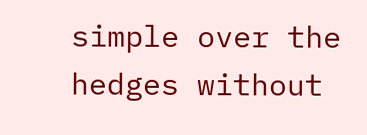simple over the hedges without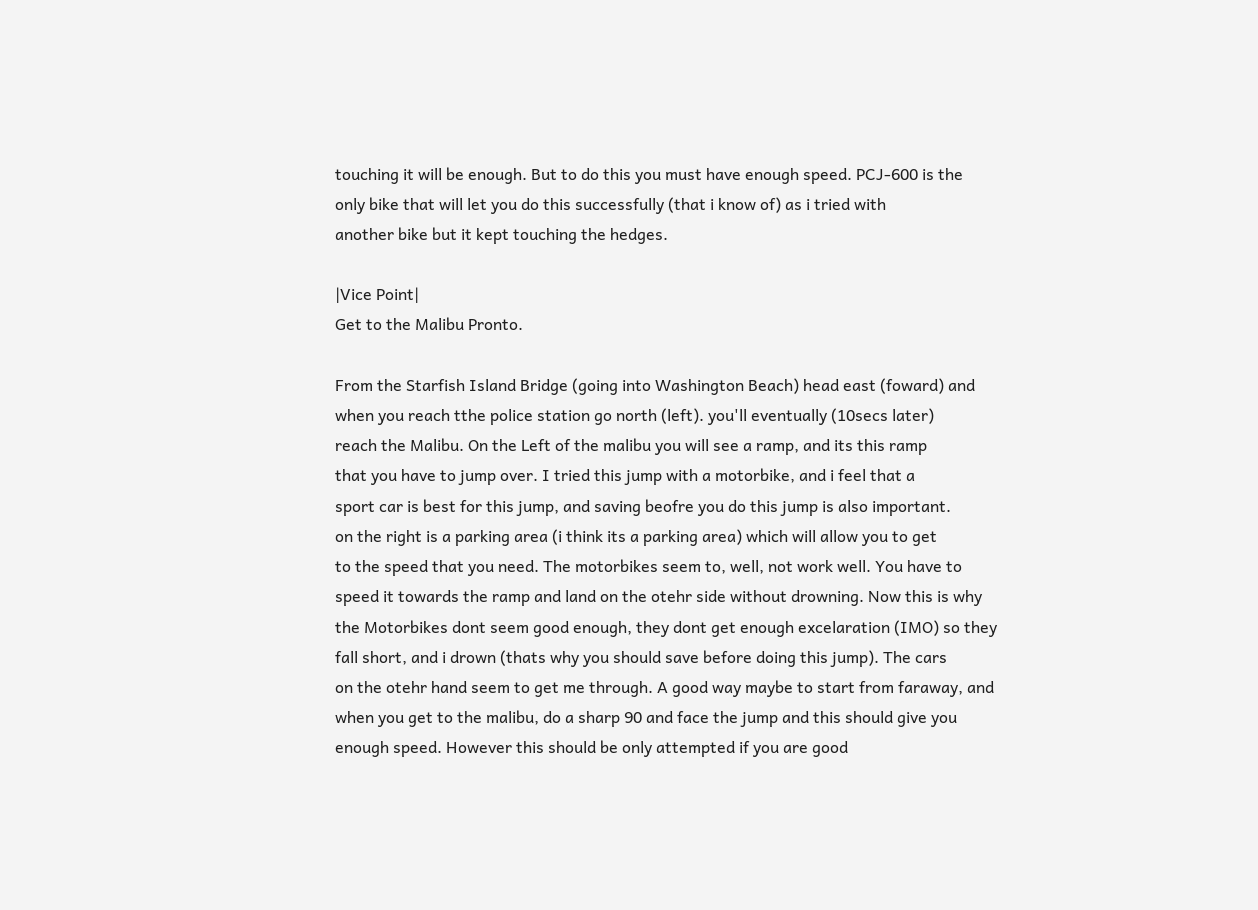touching it will be enough. But to do this you must have enough speed. PCJ-600 is the
only bike that will let you do this successfully (that i know of) as i tried with
another bike but it kept touching the hedges.

|Vice Point|
Get to the Malibu Pronto.

From the Starfish Island Bridge (going into Washington Beach) head east (foward) and
when you reach tthe police station go north (left). you'll eventually (10secs later)
reach the Malibu. On the Left of the malibu you will see a ramp, and its this ramp
that you have to jump over. I tried this jump with a motorbike, and i feel that a
sport car is best for this jump, and saving beofre you do this jump is also important.
on the right is a parking area (i think its a parking area) which will allow you to get
to the speed that you need. The motorbikes seem to, well, not work well. You have to
speed it towards the ramp and land on the otehr side without drowning. Now this is why
the Motorbikes dont seem good enough, they dont get enough excelaration (IMO) so they
fall short, and i drown (thats why you should save before doing this jump). The cars
on the otehr hand seem to get me through. A good way maybe to start from faraway, and
when you get to the malibu, do a sharp 90 and face the jump and this should give you
enough speed. However this should be only attempted if you are good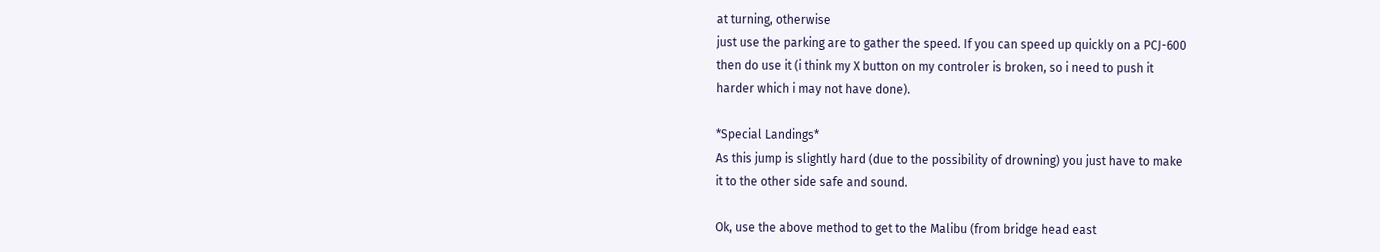at turning, otherwise
just use the parking are to gather the speed. If you can speed up quickly on a PCJ-600
then do use it (i think my X button on my controler is broken, so i need to push it
harder which i may not have done).

*Special Landings*
As this jump is slightly hard (due to the possibility of drowning) you just have to make
it to the other side safe and sound.

Ok, use the above method to get to the Malibu (from bridge head east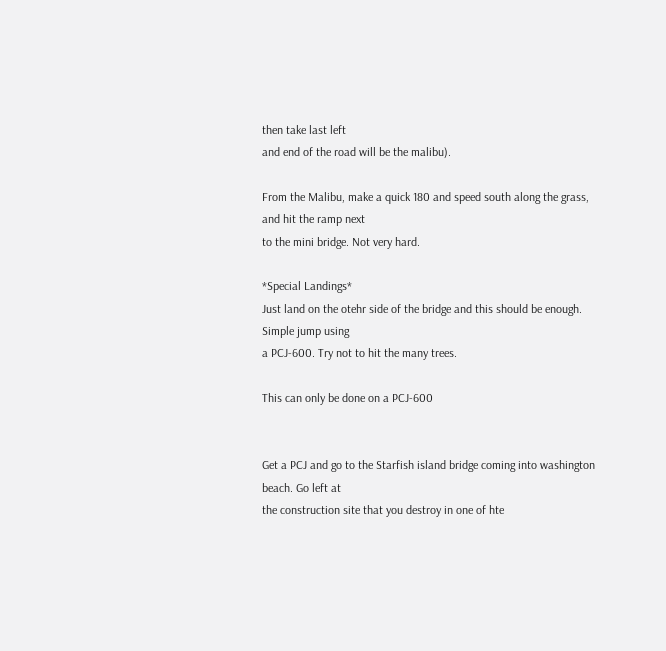then take last left
and end of the road will be the malibu).

From the Malibu, make a quick 180 and speed south along the grass, and hit the ramp next
to the mini bridge. Not very hard.

*Special Landings*
Just land on the otehr side of the bridge and this should be enough. Simple jump using
a PCJ-600. Try not to hit the many trees.

This can only be done on a PCJ-600


Get a PCJ and go to the Starfish island bridge coming into washington beach. Go left at
the construction site that you destroy in one of hte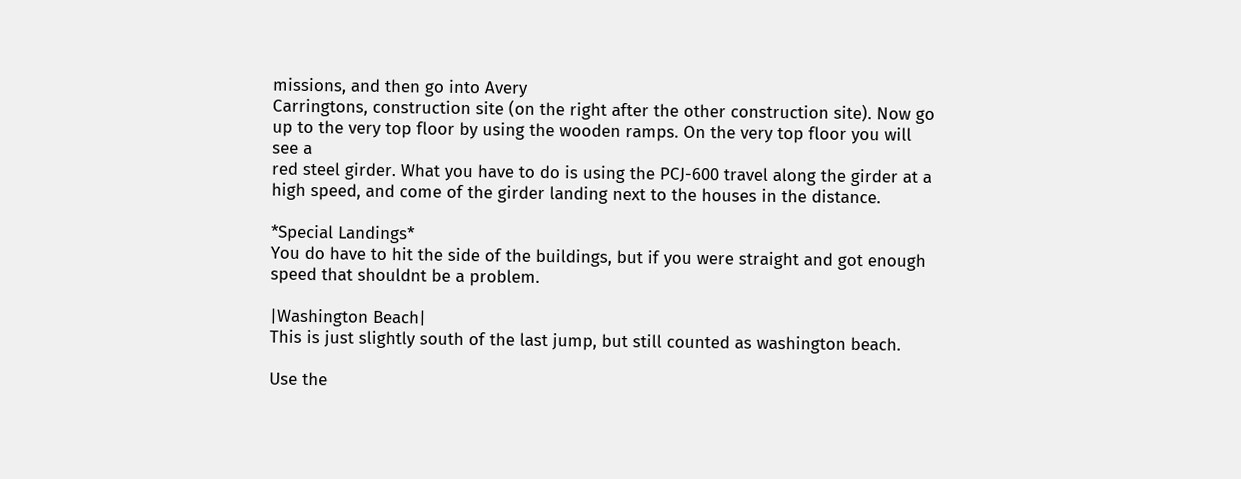missions, and then go into Avery
Carringtons, construction site (on the right after the other construction site). Now go
up to the very top floor by using the wooden ramps. On the very top floor you will see a
red steel girder. What you have to do is using the PCJ-600 travel along the girder at a
high speed, and come of the girder landing next to the houses in the distance.

*Special Landings*
You do have to hit the side of the buildings, but if you were straight and got enough
speed that shouldnt be a problem.

|Washington Beach|
This is just slightly south of the last jump, but still counted as washington beach.

Use the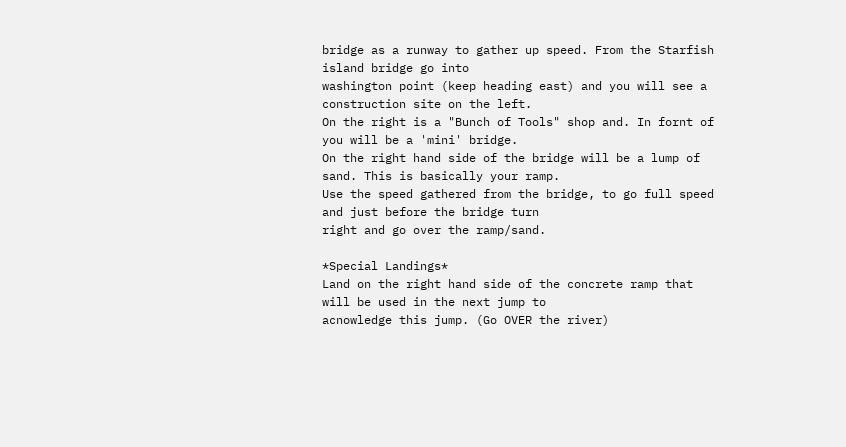bridge as a runway to gather up speed. From the Starfish island bridge go into
washington point (keep heading east) and you will see a construction site on the left.
On the right is a "Bunch of Tools" shop and. In fornt of you will be a 'mini' bridge.
On the right hand side of the bridge will be a lump of sand. This is basically your ramp.
Use the speed gathered from the bridge, to go full speed and just before the bridge turn
right and go over the ramp/sand.

*Special Landings*
Land on the right hand side of the concrete ramp that will be used in the next jump to
acnowledge this jump. (Go OVER the river)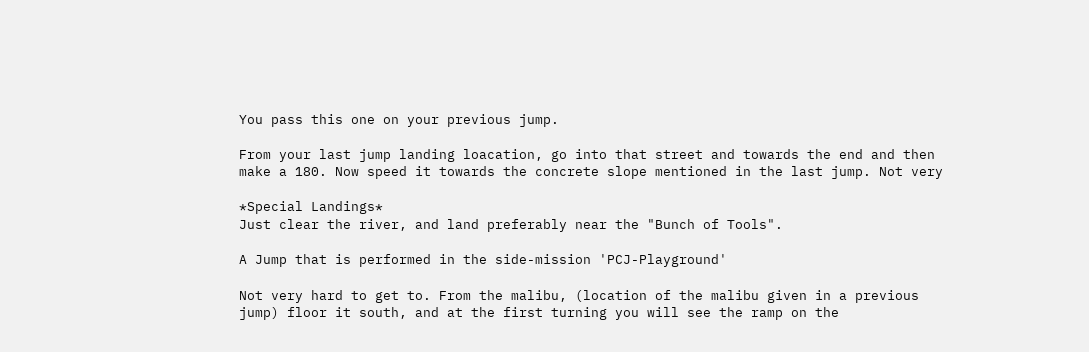You pass this one on your previous jump.

From your last jump landing loacation, go into that street and towards the end and then
make a 180. Now speed it towards the concrete slope mentioned in the last jump. Not very

*Special Landings*
Just clear the river, and land preferably near the "Bunch of Tools".

A Jump that is performed in the side-mission 'PCJ-Playground'

Not very hard to get to. From the malibu, (location of the malibu given in a previous
jump) floor it south, and at the first turning you will see the ramp on the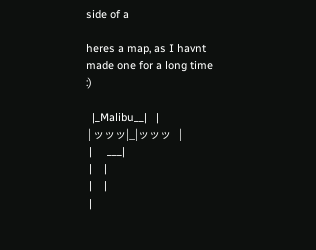side of a

heres a map, as I havnt made one for a long time :)

  |_Malibu__|   |
 | ッッッ|_|ッッッ    |
 |     ___|
 |    |
 |    |
 |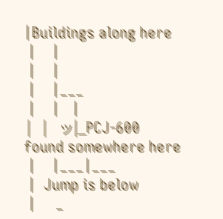|Buildings along here
 |    |
 |    |
 |    |___
 |    |   |
 |    |    ッ|_PCJ-600 found somewhere here
 |    |___|___
 |  Jump is below
 |     _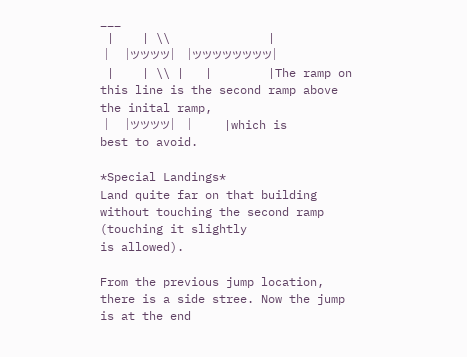___
 |    | \\              |
 |    |ッッッッ|   |ッッッッッッッッ|
 |    | \\ |   |        |The ramp on this line is the second ramp above the inital ramp,
 |    |ッッッッ|   |        |which is best to avoid.

*Special Landings*
Land quite far on that building without touching the second ramp (touching it slightly
is allowed).

From the previous jump location, there is a side stree. Now the jump is at the end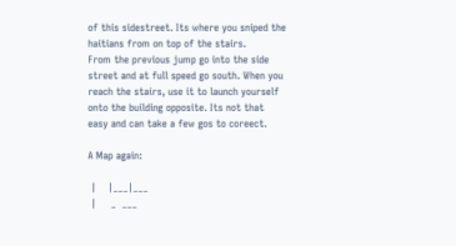of this sidestreet. Its where you sniped the haitians from on top of the stairs.
From the previous jump go into the side street and at full speed go south. When you
reach the stairs, use it to launch yourself onto the building opposite. Its not that
easy and can take a few gos to coreect.

A Map again:

 |    |___|___
 |     _  ___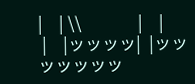|    | \\              |    |
 |    |ッッッッ|  |ッッッッッッッ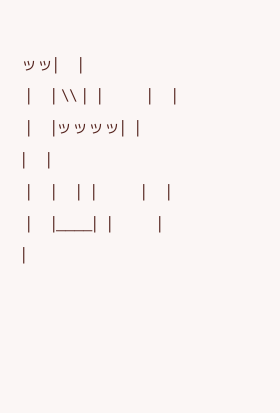ッッ|    |
 |    | \\ |  |         |    |
 |    |ッッッッ|  |         |    |
 |    |    |  |         |    |
 |    |____|  |         |    |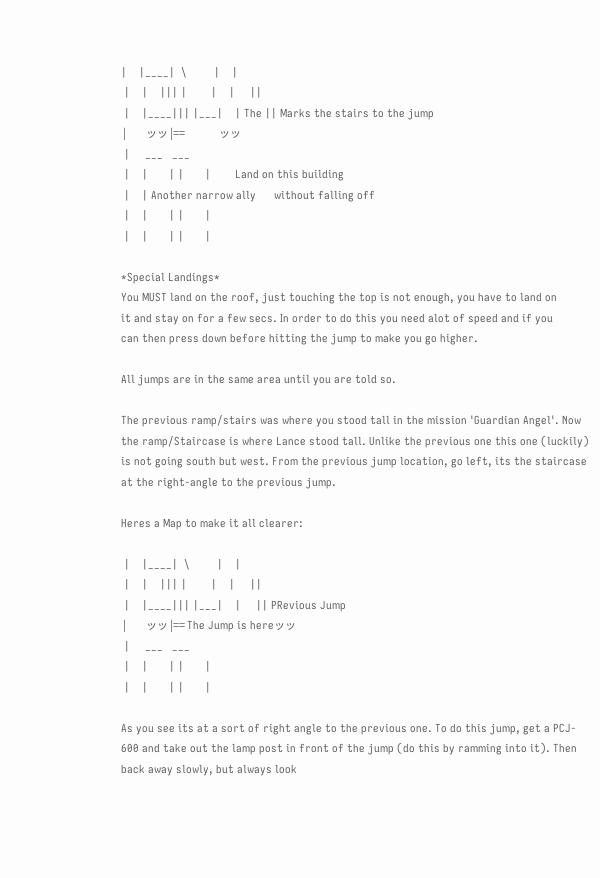|    |____|  \         |    |
 |    |    ||| |        |    |     ||
 |    |____||| |___|    | The || Marks the stairs to the jump
 |          ッッ |==                 ッッ
 |     ___   ___
 |    |       | |       |        Land on this building
 |    | Another narrow ally      without falling off
 |    |       | |       |
 |    |       | |       |

*Special Landings*
You MUST land on the roof, just touching the top is not enough, you have to land on
it and stay on for a few secs. In order to do this you need alot of speed and if you
can then press down before hitting the jump to make you go higher.

All jumps are in the same area until you are told so.

The previous ramp/stairs was where you stood tall in the mission 'Guardian Angel'. Now
the ramp/Staircase is where Lance stood tall. Unlike the previous one this one (luckily)
is not going south but west. From the previous jump location, go left, its the staircase
at the right-angle to the previous jump.

Heres a Map to make it all clearer:

 |    |____|  \         |    |
 |    |    ||| |        |    |     ||
 |    |____||| |___|    |     || PRevious Jump
 |          ッッ |== The Jump is hereッッ
 |     ___   ___
 |    |       | |       |
 |    |       | |       |

As you see its at a sort of right angle to the previous one. To do this jump, get a PCJ-
600 and take out the lamp post in front of the jump (do this by ramming into it). Then
back away slowly, but always look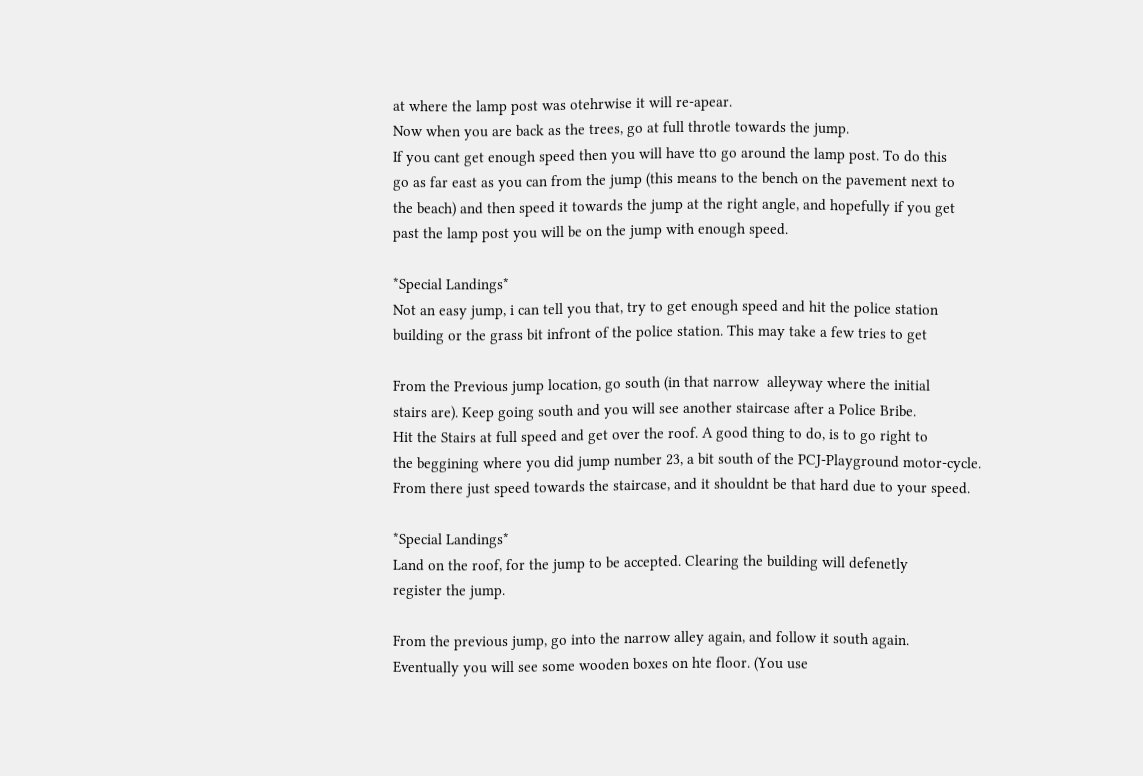at where the lamp post was otehrwise it will re-apear.
Now when you are back as the trees, go at full throtle towards the jump.
If you cant get enough speed then you will have tto go around the lamp post. To do this
go as far east as you can from the jump (this means to the bench on the pavement next to
the beach) and then speed it towards the jump at the right angle, and hopefully if you get
past the lamp post you will be on the jump with enough speed.

*Special Landings*
Not an easy jump, i can tell you that, try to get enough speed and hit the police station
building or the grass bit infront of the police station. This may take a few tries to get

From the Previous jump location, go south (in that narrow  alleyway where the initial
stairs are). Keep going south and you will see another staircase after a Police Bribe.
Hit the Stairs at full speed and get over the roof. A good thing to do, is to go right to
the beggining where you did jump number 23, a bit south of the PCJ-Playground motor-cycle.
From there just speed towards the staircase, and it shouldnt be that hard due to your speed.

*Special Landings*
Land on the roof, for the jump to be accepted. Clearing the building will defenetly
register the jump.

From the previous jump, go into the narrow alley again, and follow it south again.
Eventually you will see some wooden boxes on hte floor. (You use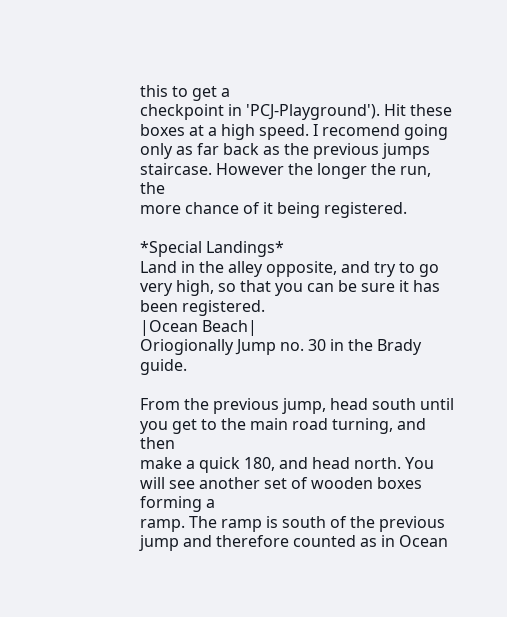this to get a
checkpoint in 'PCJ-Playground'). Hit these boxes at a high speed. I recomend going
only as far back as the previous jumps staircase. However the longer the run, the
more chance of it being registered.

*Special Landings*
Land in the alley opposite, and try to go very high, so that you can be sure it has
been registered.
|Ocean Beach|
Oriogionally Jump no. 30 in the Brady guide.

From the previous jump, head south until you get to the main road turning, and then
make a quick 180, and head north. You will see another set of wooden boxes forming a
ramp. The ramp is south of the previous jump and therefore counted as in Ocean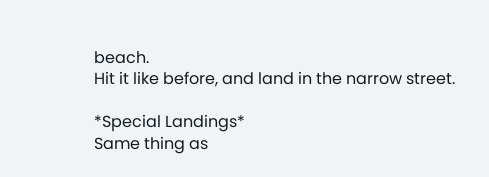beach.
Hit it like before, and land in the narrow street.

*Special Landings*
Same thing as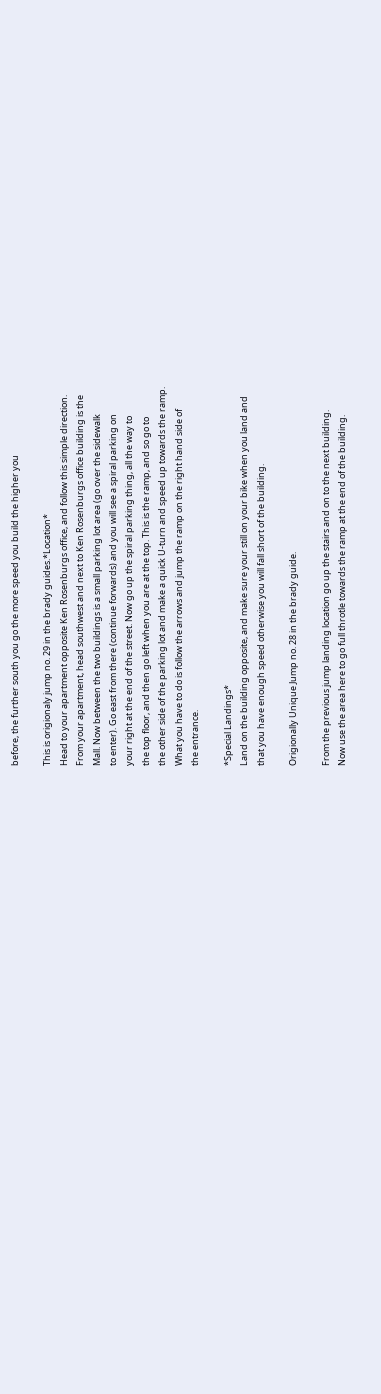before, the further south you go the more speed you build the higher you

This is origionaly jump no. 29 in the brady guides.*Location*
Head to your apartment opposite Ken Rosenburgs office, and follow this simple direction.
From your apartment, head southwest and next to Ken Rosenburgs office building is the
Mall. Now between the two buildings is a small parking lot area (go over the sidewalk
to enter). Go east from there (continue forwards) and you will see a spiral parking on
your right at the end of the street. Now go up the spiral parking thing, all the way to
the top floor, and then go left when you are at the top. This is the ramp, and so go to
the other side of the parking lot and make a quick U-turn and speed up towards the ramp.
What you have to do is follow the arrows and jump the ramp on the right hand side of
the entrance.

*Special Landings*
Land on the building opposite, and make sure your still on your bike when you land and
that you have enough speed otherwise you will fall short of the building.

Origionally Unique Jump no. 28 in the brady guide.

From the previous jump landing location go up the stairs and on to the next building.
Now use the area here to go full throtle towards the ramp at the end of the building.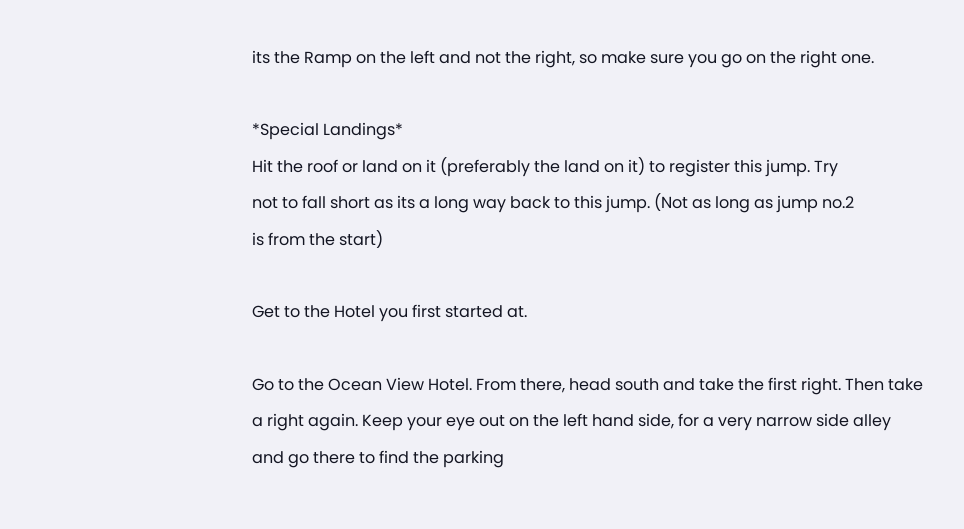its the Ramp on the left and not the right, so make sure you go on the right one.

*Special Landings*
Hit the roof or land on it (preferably the land on it) to register this jump. Try
not to fall short as its a long way back to this jump. (Not as long as jump no.2
is from the start)

Get to the Hotel you first started at.

Go to the Ocean View Hotel. From there, head south and take the first right. Then take
a right again. Keep your eye out on the left hand side, for a very narrow side alley
and go there to find the parking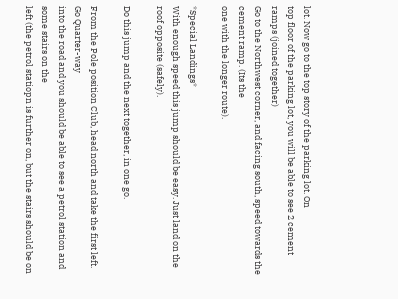lot. Now go to the top story of the parking lot. On
top floor of the parking lot, you will be able to see 2 cement ramps (joined together)
Go to the Northwest corner, and facing south, speed towards the cement ramp. (Its the
one with the longer route).

*Special Landings*
With enough speed this jump should be easy. Just land on the roof opposite (safely).

Do this jump and the next together, in one go.

From the Pole position Club, head north and take the first left. Go Quarter-way
into the road and you should be able to see a petrol station and some stairs on the
left (the petrol statiopn is further on, but the stairs should be on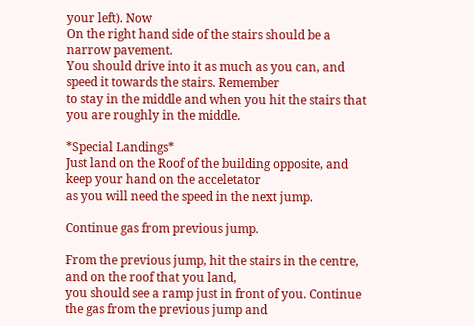your left). Now
On the right hand side of the stairs should be a narrow pavement.
You should drive into it as much as you can, and speed it towards the stairs. Remember
to stay in the middle and when you hit the stairs that you are roughly in the middle.

*Special Landings*
Just land on the Roof of the building opposite, and keep your hand on the acceletator
as you will need the speed in the next jump.

Continue gas from previous jump.

From the previous jump, hit the stairs in the centre, and on the roof that you land,
you should see a ramp just in front of you. Continue the gas from the previous jump and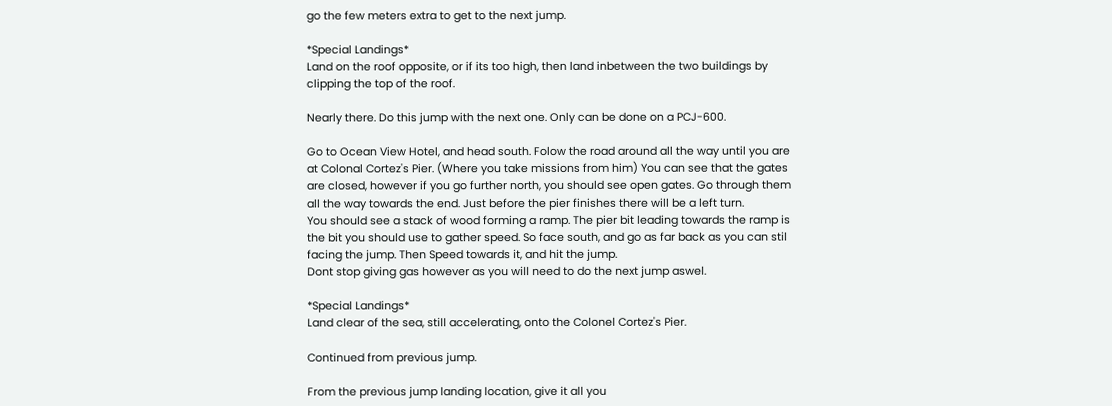go the few meters extra to get to the next jump.

*Special Landings*
Land on the roof opposite, or if its too high, then land inbetween the two buildings by
clipping the top of the roof.

Nearly there. Do this jump with the next one. Only can be done on a PCJ-600.

Go to Ocean View Hotel, and head south. Folow the road around all the way until you are
at Colonal Cortez's Pier. (Where you take missions from him) You can see that the gates
are closed, however if you go further north, you should see open gates. Go through them
all the way towards the end. Just before the pier finishes there will be a left turn.
You should see a stack of wood forming a ramp. The pier bit leading towards the ramp is
the bit you should use to gather speed. So face south, and go as far back as you can stil
facing the jump. Then Speed towards it, and hit the jump.
Dont stop giving gas however as you will need to do the next jump aswel.

*Special Landings*
Land clear of the sea, still accelerating, onto the Colonel Cortez's Pier.

Continued from previous jump.

From the previous jump landing location, give it all you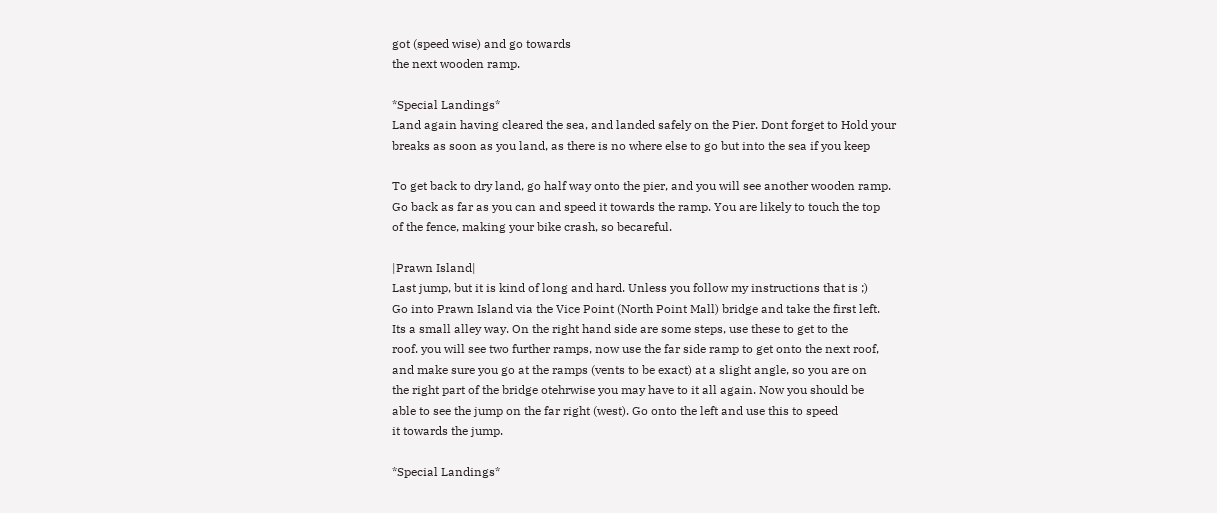got (speed wise) and go towards
the next wooden ramp.

*Special Landings*
Land again having cleared the sea, and landed safely on the Pier. Dont forget to Hold your
breaks as soon as you land, as there is no where else to go but into the sea if you keep

To get back to dry land, go half way onto the pier, and you will see another wooden ramp.
Go back as far as you can and speed it towards the ramp. You are likely to touch the top
of the fence, making your bike crash, so becareful.

|Prawn Island|
Last jump, but it is kind of long and hard. Unless you follow my instructions that is ;)
Go into Prawn Island via the Vice Point (North Point Mall) bridge and take the first left.
Its a small alley way. On the right hand side are some steps, use these to get to the
roof. you will see two further ramps, now use the far side ramp to get onto the next roof,
and make sure you go at the ramps (vents to be exact) at a slight angle, so you are on
the right part of the bridge otehrwise you may have to it all again. Now you should be
able to see the jump on the far right (west). Go onto the left and use this to speed
it towards the jump.

*Special Landings*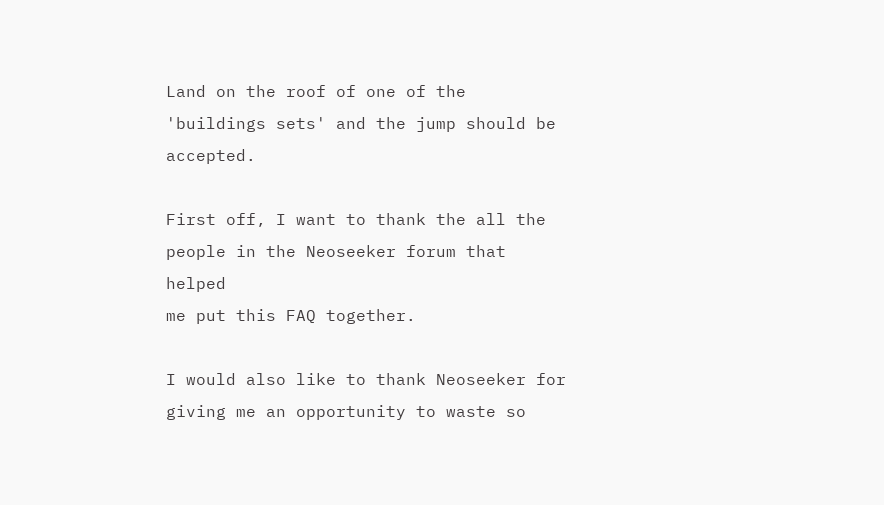Land on the roof of one of the 'buildings sets' and the jump should be accepted.

First off, I want to thank the all the people in the Neoseeker forum that helped
me put this FAQ together.

I would also like to thank Neoseeker for giving me an opportunity to waste so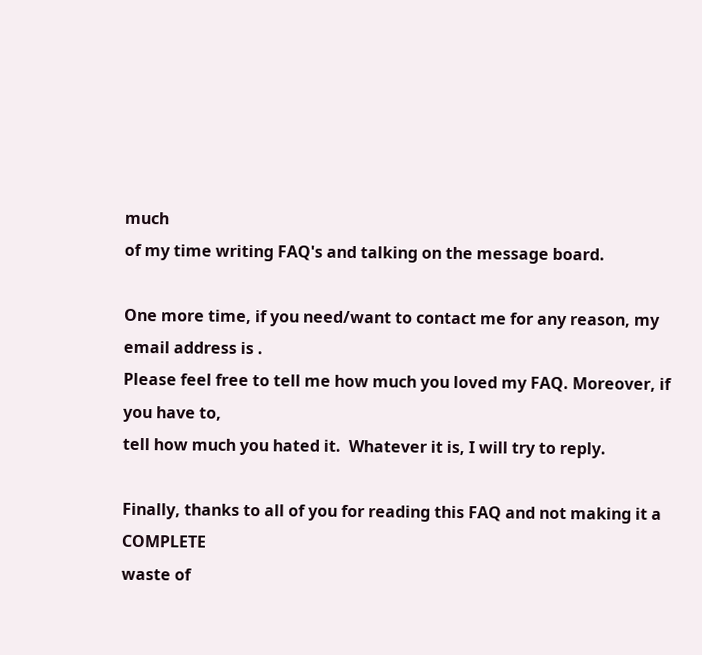much
of my time writing FAQ's and talking on the message board.

One more time, if you need/want to contact me for any reason, my email address is .
Please feel free to tell me how much you loved my FAQ. Moreover, if you have to,
tell how much you hated it.  Whatever it is, I will try to reply.

Finally, thanks to all of you for reading this FAQ and not making it a COMPLETE
waste of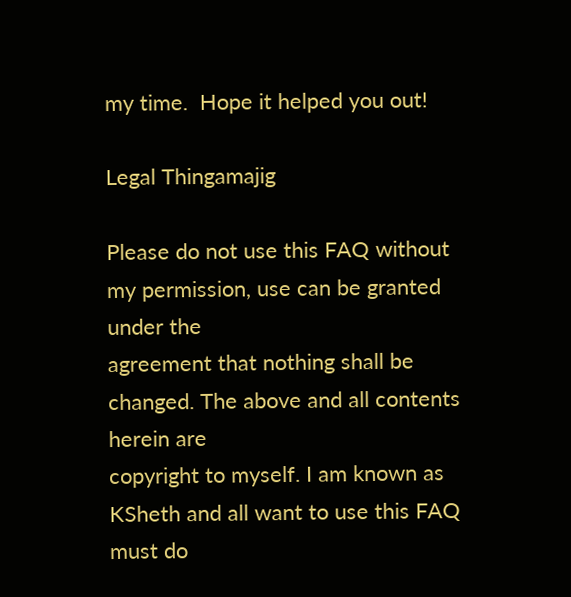my time.  Hope it helped you out!

Legal Thingamajig

Please do not use this FAQ without my permission, use can be granted under the
agreement that nothing shall be changed. The above and all contents herein are
copyright to myself. I am known as KSheth and all want to use this FAQ must do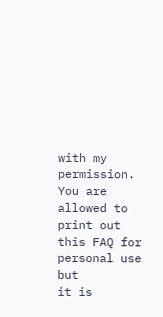with my permission. You are allowed to print out this FAQ for personal use but
it is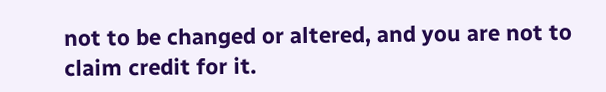not to be changed or altered, and you are not to claim credit for it.